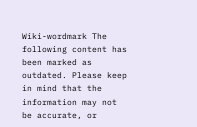Wiki-wordmark The following content has been marked as outdated. Please keep in mind that the information may not be accurate, or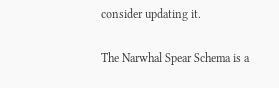consider updating it.

The Narwhal Spear Schema is a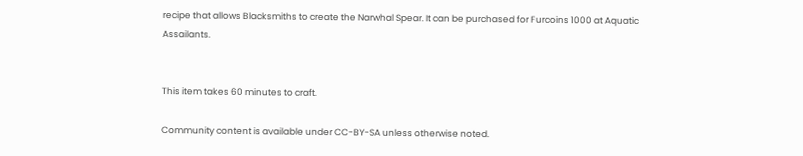recipe that allows Blacksmiths to create the Narwhal Spear. It can be purchased for Furcoins 1000 at Aquatic Assailants.


This item takes 60 minutes to craft.

Community content is available under CC-BY-SA unless otherwise noted.